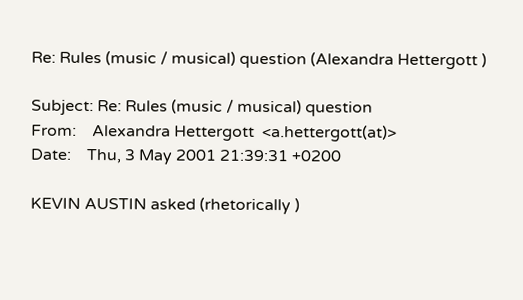Re: Rules (music / musical) question (Alexandra Hettergott )

Subject: Re: Rules (music / musical) question
From:    Alexandra Hettergott  <a.hettergott(at)>
Date:    Thu, 3 May 2001 21:39:31 +0200

KEVIN AUSTIN asked (rhetorically )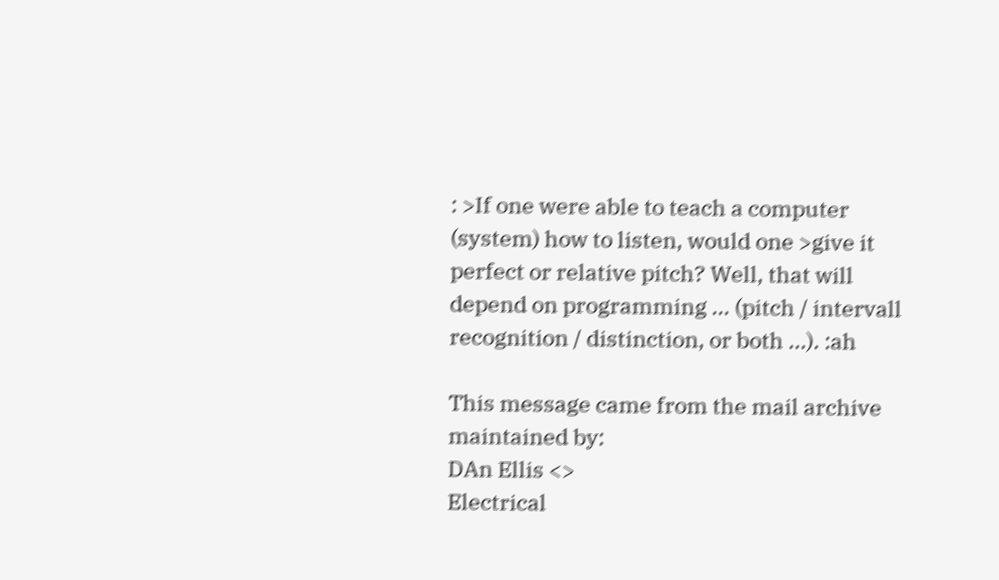: >If one were able to teach a computer (system) how to listen, would one >give it perfect or relative pitch? Well, that will depend on programming ... (pitch / intervall recognition / distinction, or both ...). :ah

This message came from the mail archive
maintained by:
DAn Ellis <>
Electrical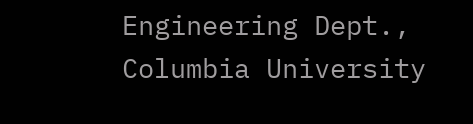Engineering Dept., Columbia University